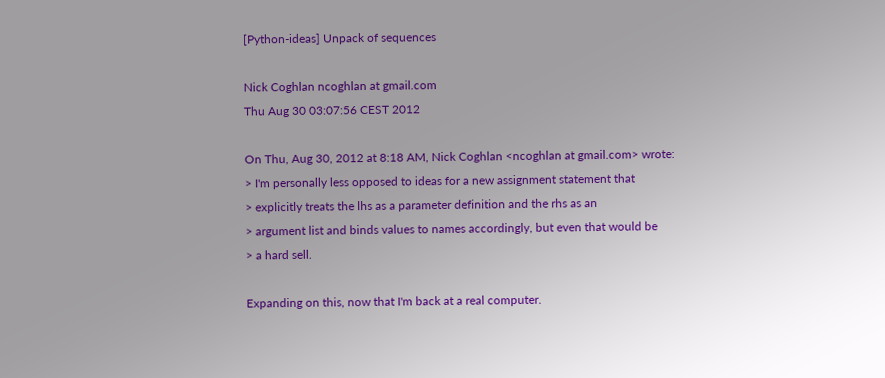[Python-ideas] Unpack of sequences

Nick Coghlan ncoghlan at gmail.com
Thu Aug 30 03:07:56 CEST 2012

On Thu, Aug 30, 2012 at 8:18 AM, Nick Coghlan <ncoghlan at gmail.com> wrote:
> I'm personally less opposed to ideas for a new assignment statement that
> explicitly treats the lhs as a parameter definition and the rhs as an
> argument list and binds values to names accordingly, but even that would be
> a hard sell.

Expanding on this, now that I'm back at a real computer.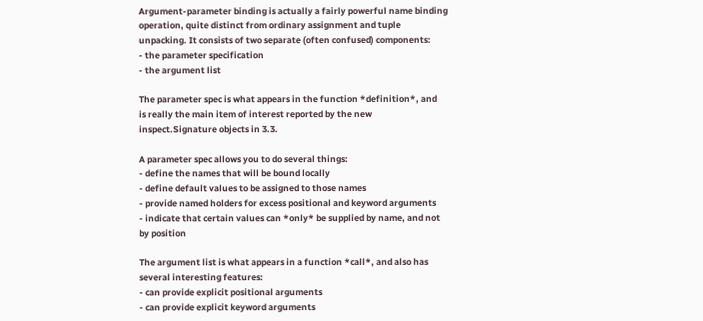Argument-parameter binding is actually a fairly powerful name binding
operation, quite distinct from ordinary assignment and tuple
unpacking. It consists of two separate (often confused) components:
- the parameter specification
- the argument list

The parameter spec is what appears in the function *definition*, and
is really the main item of interest reported by the new
inspect.Signature objects in 3.3.

A parameter spec allows you to do several things:
- define the names that will be bound locally
- define default values to be assigned to those names
- provide named holders for excess positional and keyword arguments
- indicate that certain values can *only* be supplied by name, and not
by position

The argument list is what appears in a function *call*, and also has
several interesting features:
- can provide explicit positional arguments
- can provide explicit keyword arguments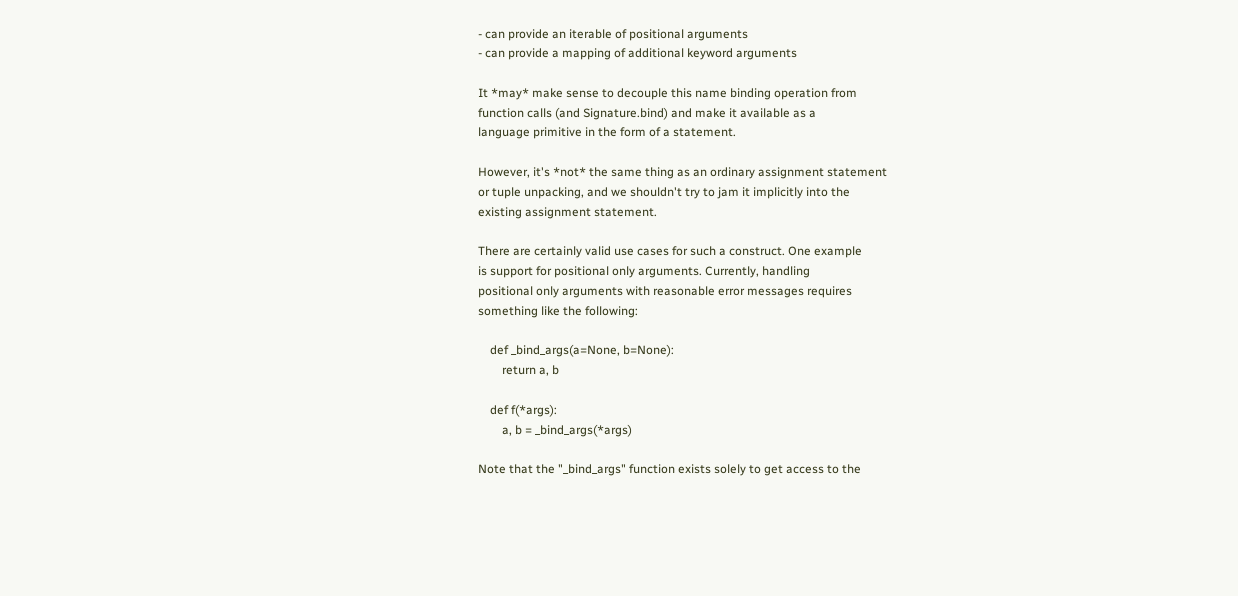- can provide an iterable of positional arguments
- can provide a mapping of additional keyword arguments

It *may* make sense to decouple this name binding operation from
function calls (and Signature.bind) and make it available as a
language primitive in the form of a statement.

However, it's *not* the same thing as an ordinary assignment statement
or tuple unpacking, and we shouldn't try to jam it implicitly into the
existing assignment statement.

There are certainly valid use cases for such a construct. One example
is support for positional only arguments. Currently, handling
positional only arguments with reasonable error messages requires
something like the following:

    def _bind_args(a=None, b=None):
        return a, b

    def f(*args):
        a, b = _bind_args(*args)

Note that the "_bind_args" function exists solely to get access to the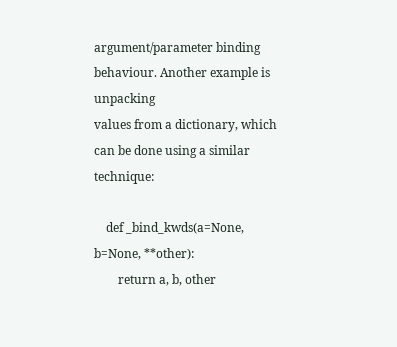argument/parameter binding behaviour. Another example is unpacking
values from a dictionary, which can be done using a similar technique:

    def _bind_kwds(a=None, b=None, **other):
        return a, b, other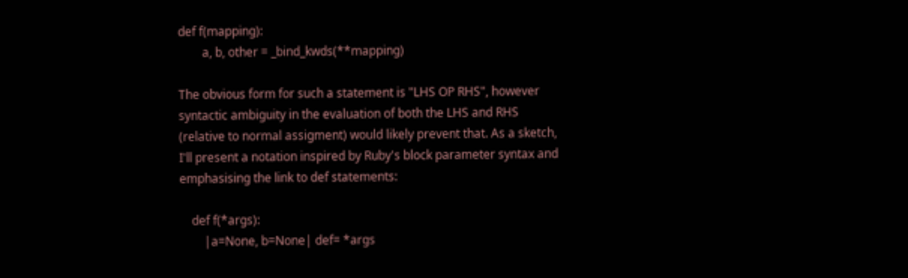def f(mapping):
        a, b, other = _bind_kwds(**mapping)

The obvious form for such a statement is "LHS OP RHS", however
syntactic ambiguity in the evaluation of both the LHS and RHS
(relative to normal assigment) would likely prevent that. As a sketch,
I'll present a notation inspired by Ruby's block parameter syntax and
emphasising the link to def statements:

    def f(*args):
        |a=None, b=None| def= *args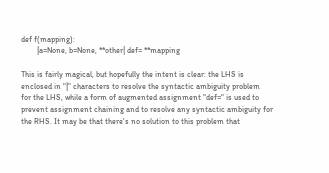def f(mapping):
        |a=None, b=None, **other| def= **mapping

This is fairly magical, but hopefully the intent is clear: the LHS is
enclosed in "|" characters to resolve the syntactic ambiguity problem
for the LHS, while a form of augmented assignment "def=" is used to
prevent assignment chaining and to resolve any syntactic ambiguity for
the RHS. It may be that there's no solution to this problem that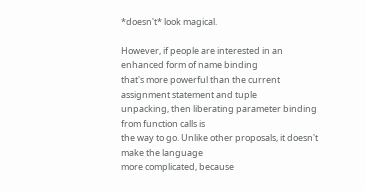*doesn't* look magical.

However, if people are interested in an enhanced form of name binding
that's more powerful than the current assignment statement and tuple
unpacking, then liberating parameter binding from function calls is
the way to go. Unlike other proposals, it doesn't make the language
more complicated, because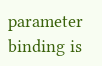parameter binding is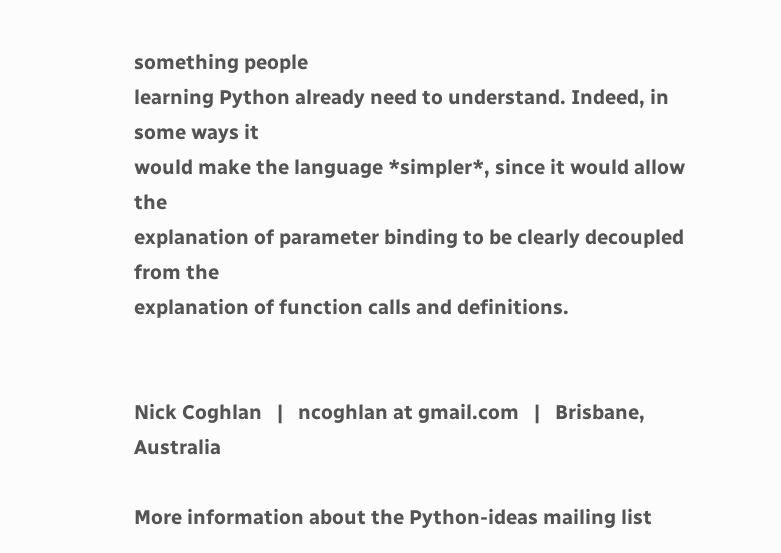something people
learning Python already need to understand. Indeed, in some ways it
would make the language *simpler*, since it would allow the
explanation of parameter binding to be clearly decoupled from the
explanation of function calls and definitions.


Nick Coghlan   |   ncoghlan at gmail.com   |   Brisbane, Australia

More information about the Python-ideas mailing list